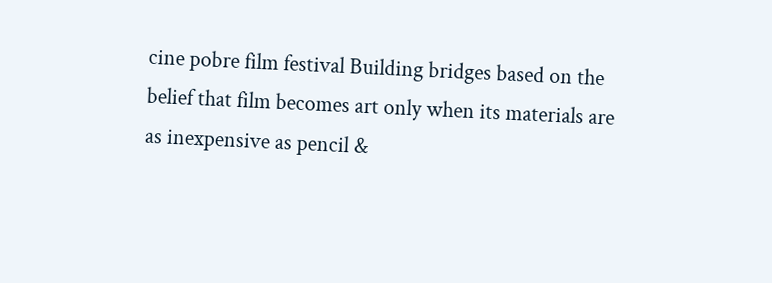cine pobre film festival Building bridges based on the belief that film becomes art only when its materials are as inexpensive as pencil &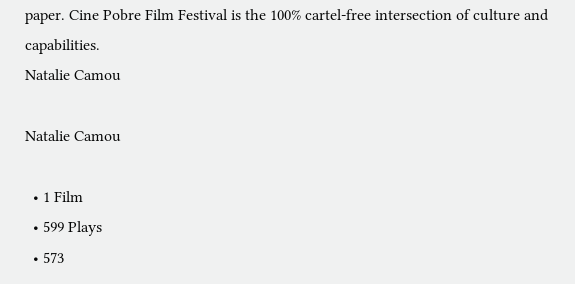paper. Cine Pobre Film Festival is the 100% cartel-free intersection of culture and capabilities.
Natalie Camou

Natalie Camou

  • 1 Film
  • 599 Plays
  • 573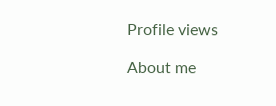Profile views

About me